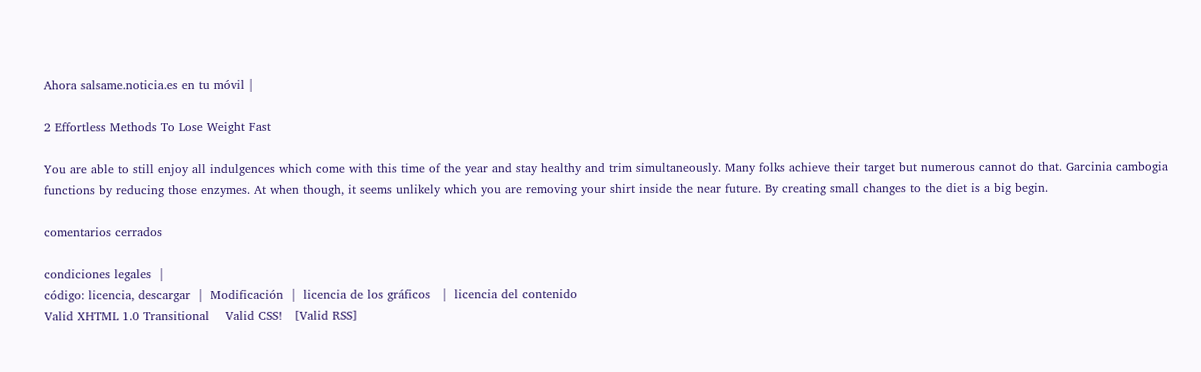Ahora salsame.noticia.es en tu móvil |

2 Effortless Methods To Lose Weight Fast

You are able to still enjoy all indulgences which come with this time of the year and stay healthy and trim simultaneously. Many folks achieve their target but numerous cannot do that. Garcinia cambogia functions by reducing those enzymes. At when though, it seems unlikely which you are removing your shirt inside the near future. By creating small changes to the diet is a big begin.

comentarios cerrados

condiciones legales  |
código: licencia, descargar  |  Modificación  |  licencia de los gráficos   |  licencia del contenido
Valid XHTML 1.0 Transitional    Valid CSS!   [Valid RSS]